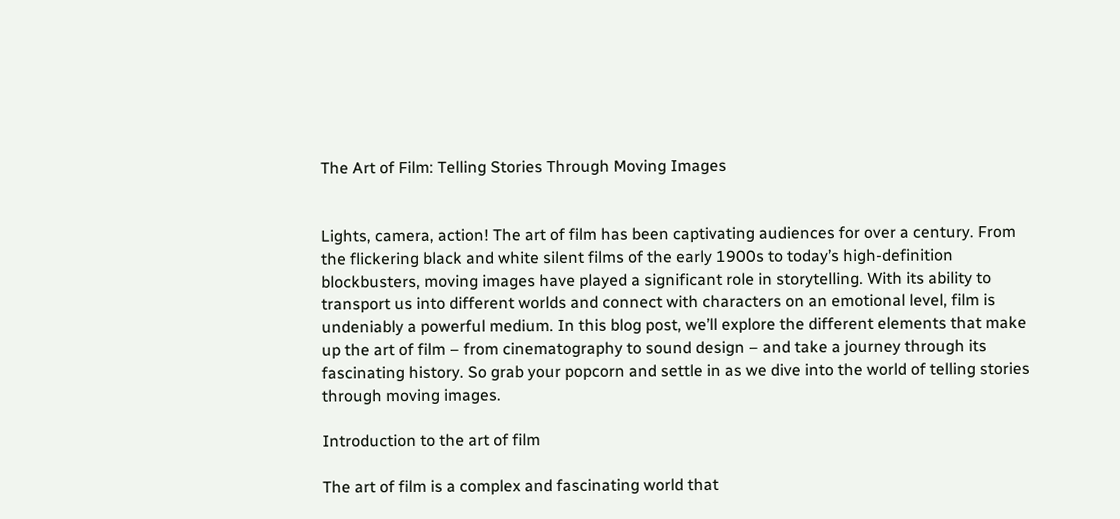The Art of Film: Telling Stories Through Moving Images


Lights, camera, action! The art of film has been captivating audiences for over a century. From the flickering black and white silent films of the early 1900s to today’s high-definition blockbusters, moving images have played a significant role in storytelling. With its ability to transport us into different worlds and connect with characters on an emotional level, film is undeniably a powerful medium. In this blog post, we’ll explore the different elements that make up the art of film – from cinematography to sound design – and take a journey through its fascinating history. So grab your popcorn and settle in as we dive into the world of telling stories through moving images.

Introduction to the art of film

The art of film is a complex and fascinating world that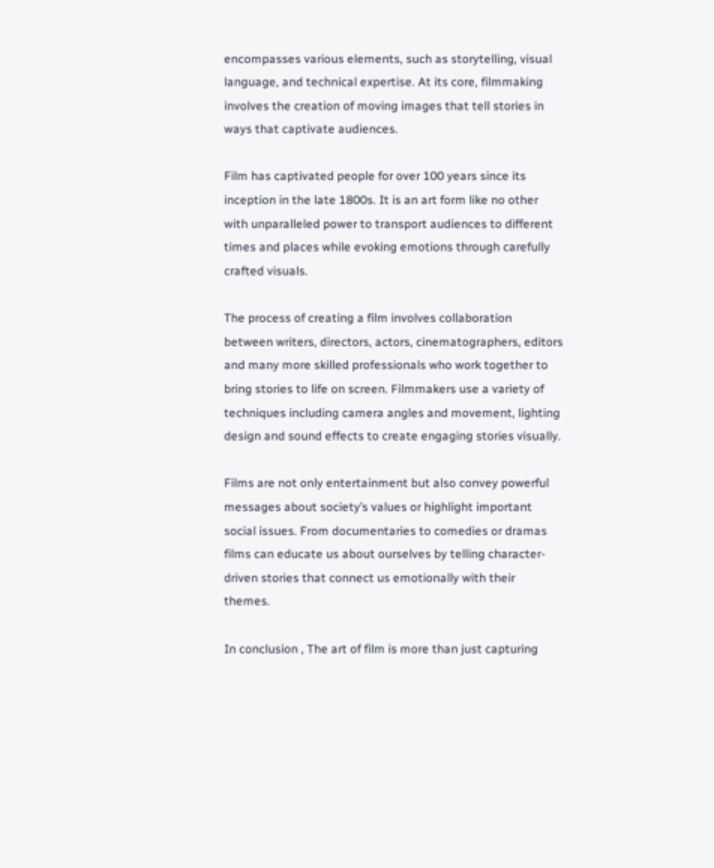encompasses various elements, such as storytelling, visual language, and technical expertise. At its core, filmmaking involves the creation of moving images that tell stories in ways that captivate audiences.

Film has captivated people for over 100 years since its inception in the late 1800s. It is an art form like no other with unparalleled power to transport audiences to different times and places while evoking emotions through carefully crafted visuals.

The process of creating a film involves collaboration between writers, directors, actors, cinematographers, editors and many more skilled professionals who work together to bring stories to life on screen. Filmmakers use a variety of techniques including camera angles and movement, lighting design and sound effects to create engaging stories visually.

Films are not only entertainment but also convey powerful messages about society’s values or highlight important social issues. From documentaries to comedies or dramas films can educate us about ourselves by telling character-driven stories that connect us emotionally with their themes.

In conclusion , The art of film is more than just capturing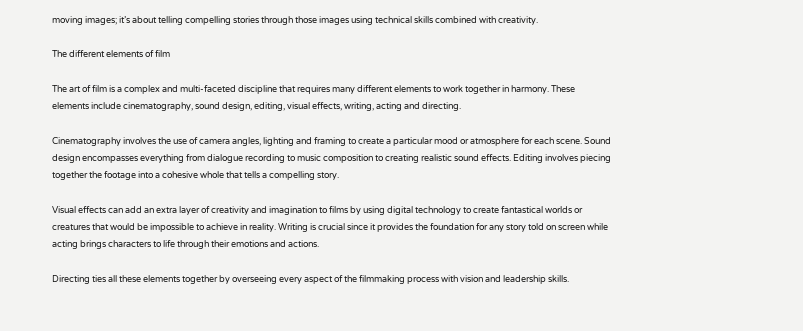moving images; it’s about telling compelling stories through those images using technical skills combined with creativity.

The different elements of film

The art of film is a complex and multi-faceted discipline that requires many different elements to work together in harmony. These elements include cinematography, sound design, editing, visual effects, writing, acting and directing.

Cinematography involves the use of camera angles, lighting and framing to create a particular mood or atmosphere for each scene. Sound design encompasses everything from dialogue recording to music composition to creating realistic sound effects. Editing involves piecing together the footage into a cohesive whole that tells a compelling story.

Visual effects can add an extra layer of creativity and imagination to films by using digital technology to create fantastical worlds or creatures that would be impossible to achieve in reality. Writing is crucial since it provides the foundation for any story told on screen while acting brings characters to life through their emotions and actions.

Directing ties all these elements together by overseeing every aspect of the filmmaking process with vision and leadership skills.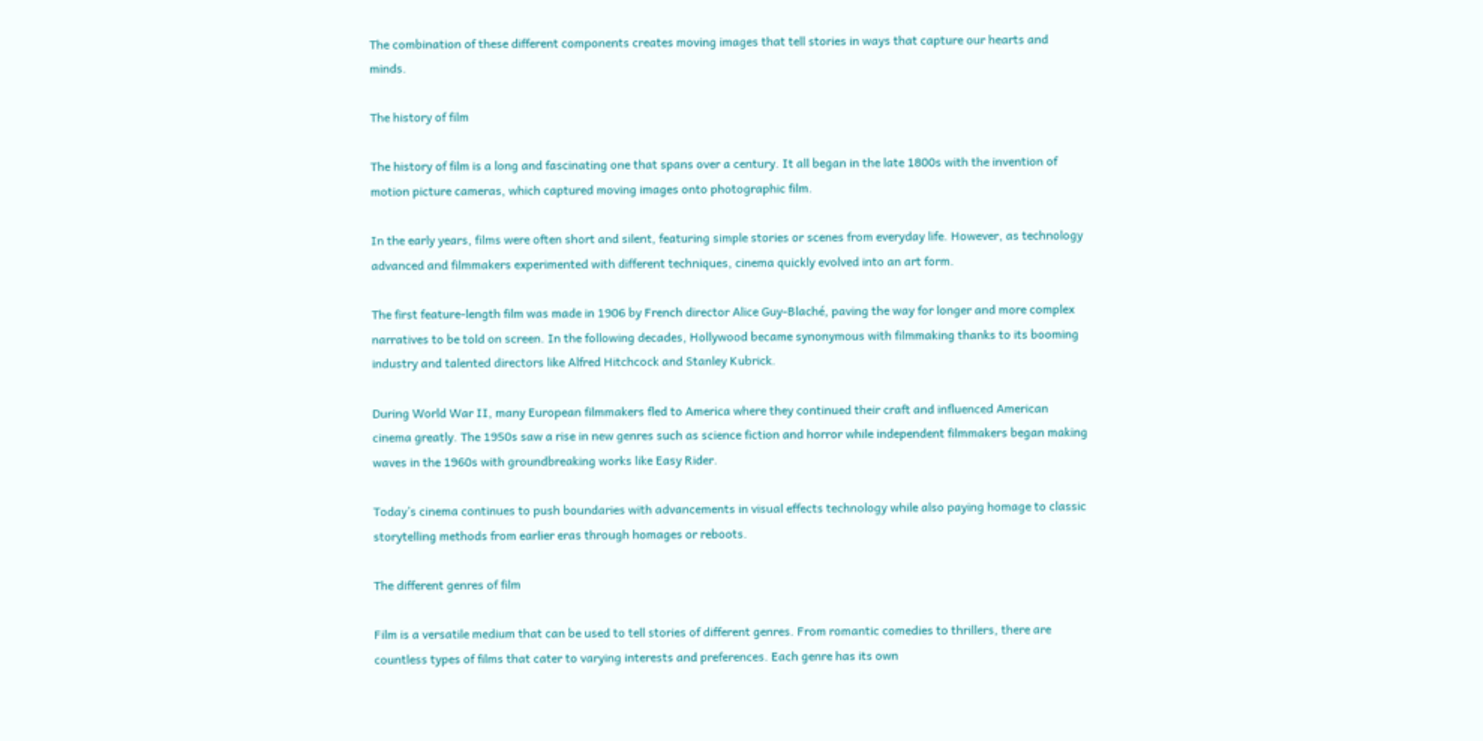The combination of these different components creates moving images that tell stories in ways that capture our hearts and minds.

The history of film

The history of film is a long and fascinating one that spans over a century. It all began in the late 1800s with the invention of motion picture cameras, which captured moving images onto photographic film.

In the early years, films were often short and silent, featuring simple stories or scenes from everyday life. However, as technology advanced and filmmakers experimented with different techniques, cinema quickly evolved into an art form.

The first feature-length film was made in 1906 by French director Alice Guy-Blaché, paving the way for longer and more complex narratives to be told on screen. In the following decades, Hollywood became synonymous with filmmaking thanks to its booming industry and talented directors like Alfred Hitchcock and Stanley Kubrick.

During World War II, many European filmmakers fled to America where they continued their craft and influenced American cinema greatly. The 1950s saw a rise in new genres such as science fiction and horror while independent filmmakers began making waves in the 1960s with groundbreaking works like Easy Rider.

Today’s cinema continues to push boundaries with advancements in visual effects technology while also paying homage to classic storytelling methods from earlier eras through homages or reboots.

The different genres of film

Film is a versatile medium that can be used to tell stories of different genres. From romantic comedies to thrillers, there are countless types of films that cater to varying interests and preferences. Each genre has its own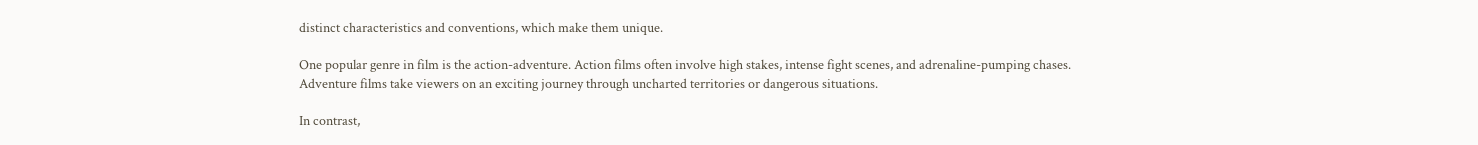distinct characteristics and conventions, which make them unique.

One popular genre in film is the action-adventure. Action films often involve high stakes, intense fight scenes, and adrenaline-pumping chases. Adventure films take viewers on an exciting journey through uncharted territories or dangerous situations.

In contrast,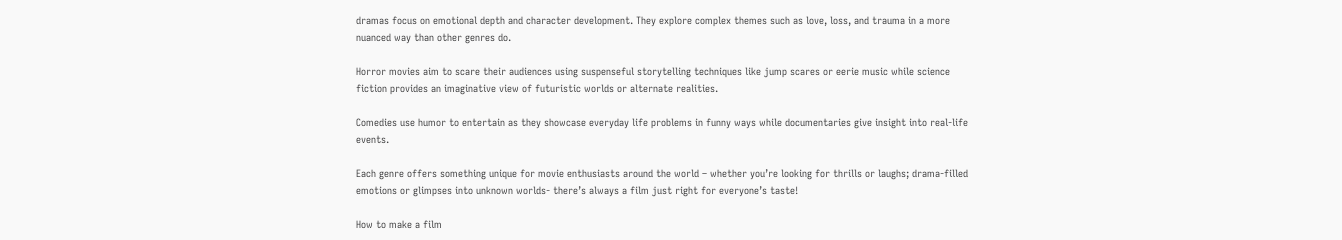dramas focus on emotional depth and character development. They explore complex themes such as love, loss, and trauma in a more nuanced way than other genres do.

Horror movies aim to scare their audiences using suspenseful storytelling techniques like jump scares or eerie music while science fiction provides an imaginative view of futuristic worlds or alternate realities.

Comedies use humor to entertain as they showcase everyday life problems in funny ways while documentaries give insight into real-life events.

Each genre offers something unique for movie enthusiasts around the world – whether you’re looking for thrills or laughs; drama-filled emotions or glimpses into unknown worlds- there’s always a film just right for everyone’s taste!

How to make a film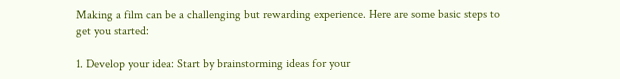Making a film can be a challenging but rewarding experience. Here are some basic steps to get you started:

1. Develop your idea: Start by brainstorming ideas for your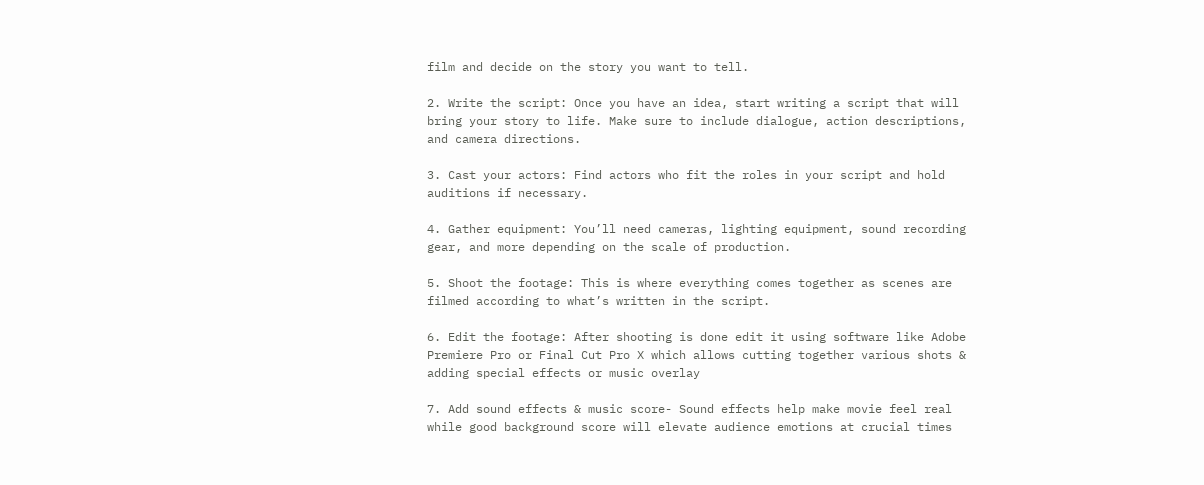film and decide on the story you want to tell.

2. Write the script: Once you have an idea, start writing a script that will bring your story to life. Make sure to include dialogue, action descriptions, and camera directions.

3. Cast your actors: Find actors who fit the roles in your script and hold auditions if necessary.

4. Gather equipment: You’ll need cameras, lighting equipment, sound recording gear, and more depending on the scale of production.

5. Shoot the footage: This is where everything comes together as scenes are filmed according to what’s written in the script.

6. Edit the footage: After shooting is done edit it using software like Adobe Premiere Pro or Final Cut Pro X which allows cutting together various shots & adding special effects or music overlay

7. Add sound effects & music score- Sound effects help make movie feel real while good background score will elevate audience emotions at crucial times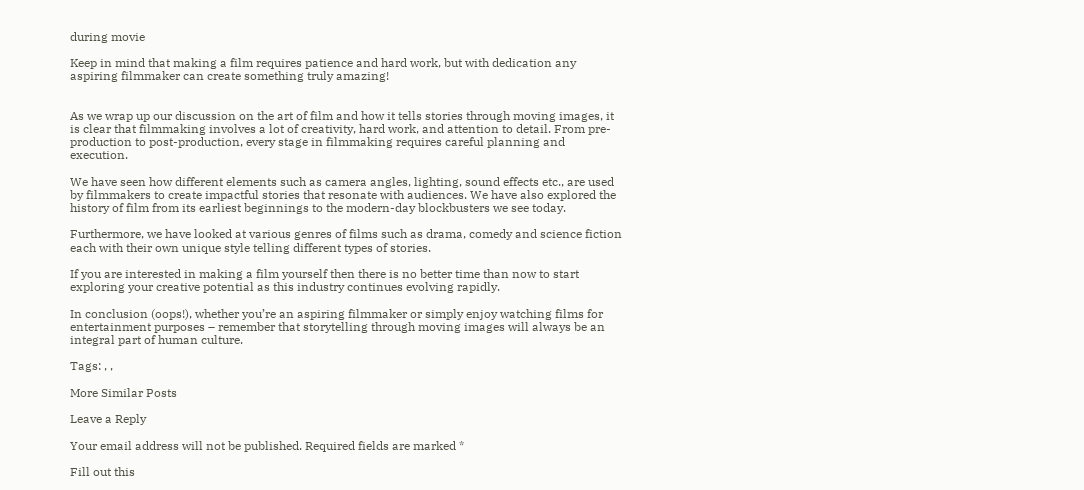during movie

Keep in mind that making a film requires patience and hard work, but with dedication any aspiring filmmaker can create something truly amazing!


As we wrap up our discussion on the art of film and how it tells stories through moving images, it is clear that filmmaking involves a lot of creativity, hard work, and attention to detail. From pre-production to post-production, every stage in filmmaking requires careful planning and execution.

We have seen how different elements such as camera angles, lighting, sound effects etc., are used by filmmakers to create impactful stories that resonate with audiences. We have also explored the history of film from its earliest beginnings to the modern-day blockbusters we see today.

Furthermore, we have looked at various genres of films such as drama, comedy and science fiction each with their own unique style telling different types of stories.

If you are interested in making a film yourself then there is no better time than now to start exploring your creative potential as this industry continues evolving rapidly.

In conclusion (oops!), whether you’re an aspiring filmmaker or simply enjoy watching films for entertainment purposes – remember that storytelling through moving images will always be an integral part of human culture.

Tags: , ,

More Similar Posts

Leave a Reply

Your email address will not be published. Required fields are marked *

Fill out this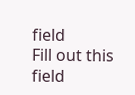field
Fill out this field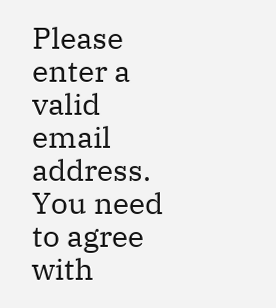Please enter a valid email address.
You need to agree with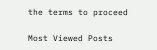the terms to proceed

Most Viewed Posts